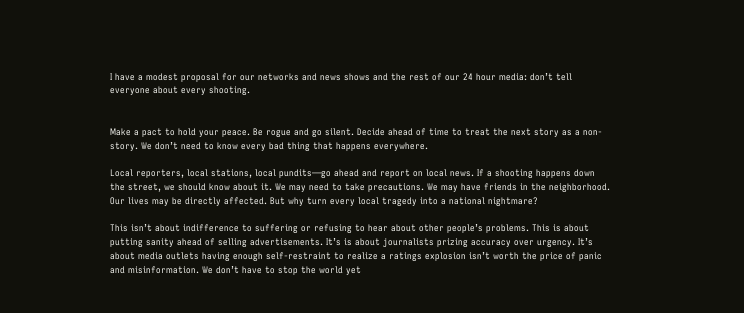I have a modest proposal for our networks and news shows and the rest of our 24 hour media: don’t tell everyone about every shooting.


Make a pact to hold your peace. Be rogue and go silent. Decide ahead of time to treat the next story as a non-story. We don’t need to know every bad thing that happens everywhere.

Local reporters, local stations, local pundits—go ahead and report on local news. If a shooting happens down the street, we should know about it. We may need to take precautions. We may have friends in the neighborhood. Our lives may be directly affected. But why turn every local tragedy into a national nightmare?

This isn’t about indifference to suffering or refusing to hear about other people’s problems. This is about putting sanity ahead of selling advertisements. It’s is about journalists prizing accuracy over urgency. It’s about media outlets having enough self-restraint to realize a ratings explosion isn’t worth the price of panic and misinformation. We don’t have to stop the world yet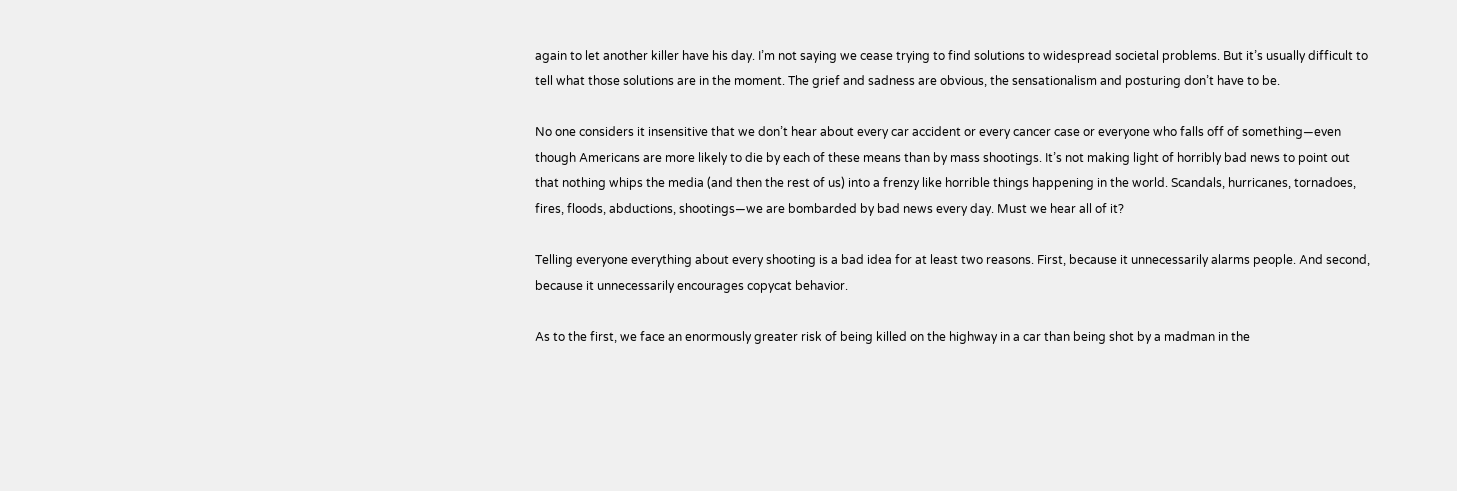again to let another killer have his day. I’m not saying we cease trying to find solutions to widespread societal problems. But it’s usually difficult to tell what those solutions are in the moment. The grief and sadness are obvious, the sensationalism and posturing don’t have to be.

No one considers it insensitive that we don’t hear about every car accident or every cancer case or everyone who falls off of something—even though Americans are more likely to die by each of these means than by mass shootings. It’s not making light of horribly bad news to point out that nothing whips the media (and then the rest of us) into a frenzy like horrible things happening in the world. Scandals, hurricanes, tornadoes, fires, floods, abductions, shootings—we are bombarded by bad news every day. Must we hear all of it?

Telling everyone everything about every shooting is a bad idea for at least two reasons. First, because it unnecessarily alarms people. And second, because it unnecessarily encourages copycat behavior.

As to the first, we face an enormously greater risk of being killed on the highway in a car than being shot by a madman in the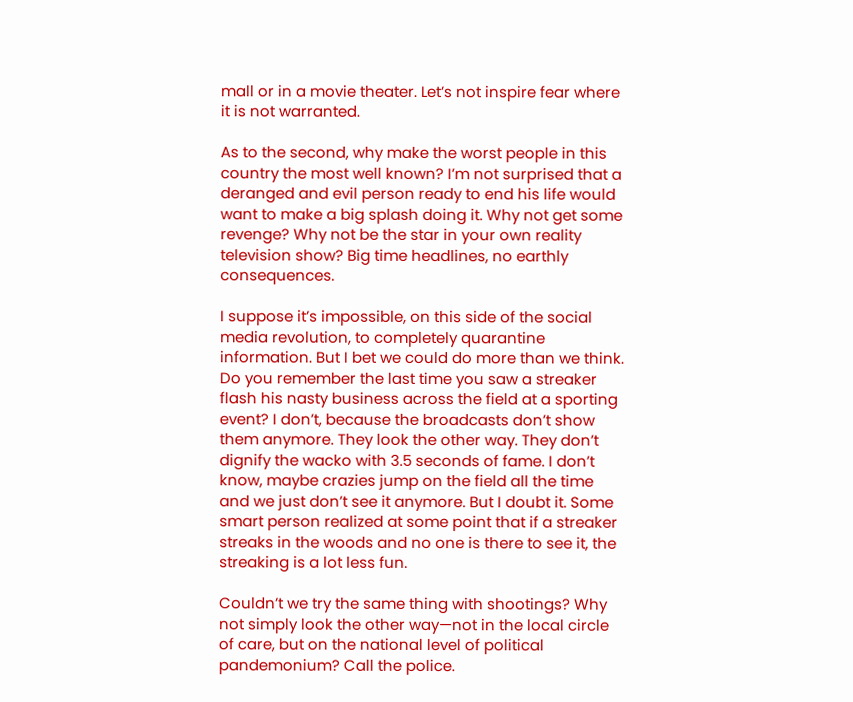mall or in a movie theater. Let’s not inspire fear where it is not warranted.

As to the second, why make the worst people in this country the most well known? I’m not surprised that a deranged and evil person ready to end his life would want to make a big splash doing it. Why not get some revenge? Why not be the star in your own reality television show? Big time headlines, no earthly consequences.

I suppose it’s impossible, on this side of the social media revolution, to completely quarantine information. But I bet we could do more than we think. Do you remember the last time you saw a streaker flash his nasty business across the field at a sporting event? I don’t, because the broadcasts don’t show them anymore. They look the other way. They don’t dignify the wacko with 3.5 seconds of fame. I don’t know, maybe crazies jump on the field all the time and we just don’t see it anymore. But I doubt it. Some smart person realized at some point that if a streaker streaks in the woods and no one is there to see it, the streaking is a lot less fun.

Couldn’t we try the same thing with shootings? Why not simply look the other way—not in the local circle of care, but on the national level of political pandemonium? Call the police.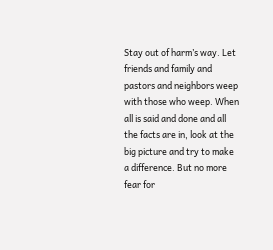Stay out of harm’s way. Let friends and family and pastors and neighbors weep with those who weep. When all is said and done and all the facts are in, look at the big picture and try to make a difference. But no more fear for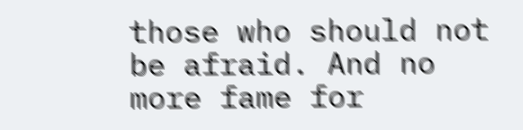those who should not be afraid. And no more fame for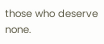those who deserve none.